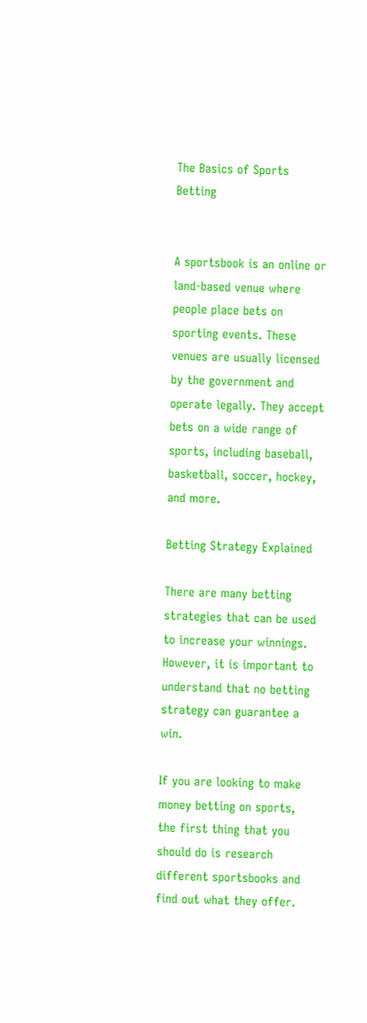The Basics of Sports Betting


A sportsbook is an online or land-based venue where people place bets on sporting events. These venues are usually licensed by the government and operate legally. They accept bets on a wide range of sports, including baseball, basketball, soccer, hockey, and more.

Betting Strategy Explained

There are many betting strategies that can be used to increase your winnings. However, it is important to understand that no betting strategy can guarantee a win.

If you are looking to make money betting on sports, the first thing that you should do is research different sportsbooks and find out what they offer.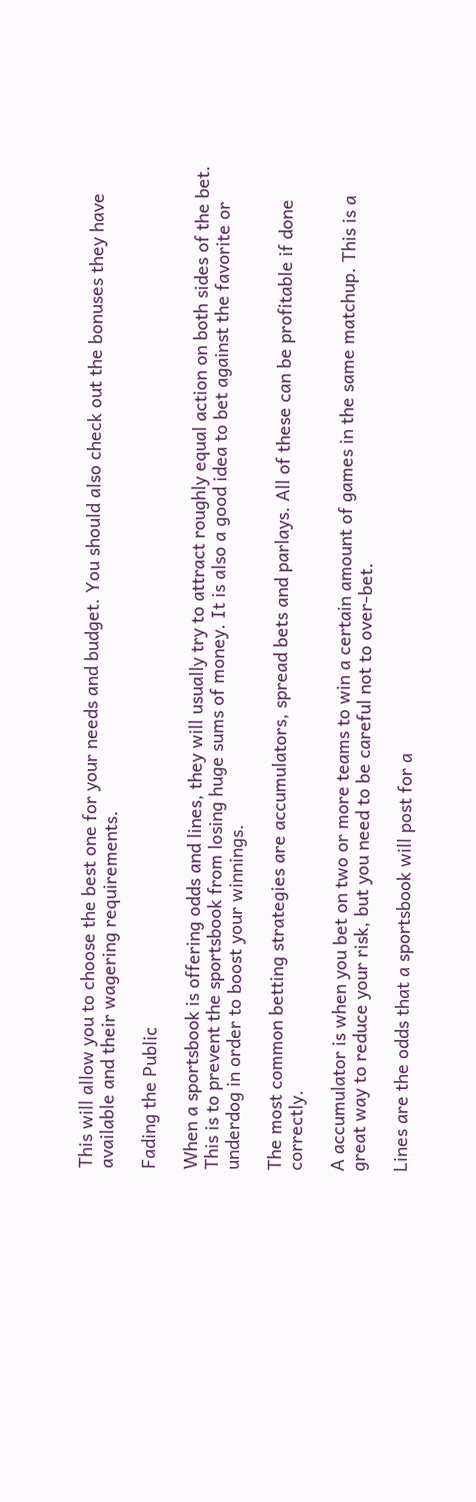This will allow you to choose the best one for your needs and budget. You should also check out the bonuses they have available and their wagering requirements.

Fading the Public

When a sportsbook is offering odds and lines, they will usually try to attract roughly equal action on both sides of the bet. This is to prevent the sportsbook from losing huge sums of money. It is also a good idea to bet against the favorite or underdog in order to boost your winnings.

The most common betting strategies are accumulators, spread bets and parlays. All of these can be profitable if done correctly.

A accumulator is when you bet on two or more teams to win a certain amount of games in the same matchup. This is a great way to reduce your risk, but you need to be careful not to over-bet.

Lines are the odds that a sportsbook will post for a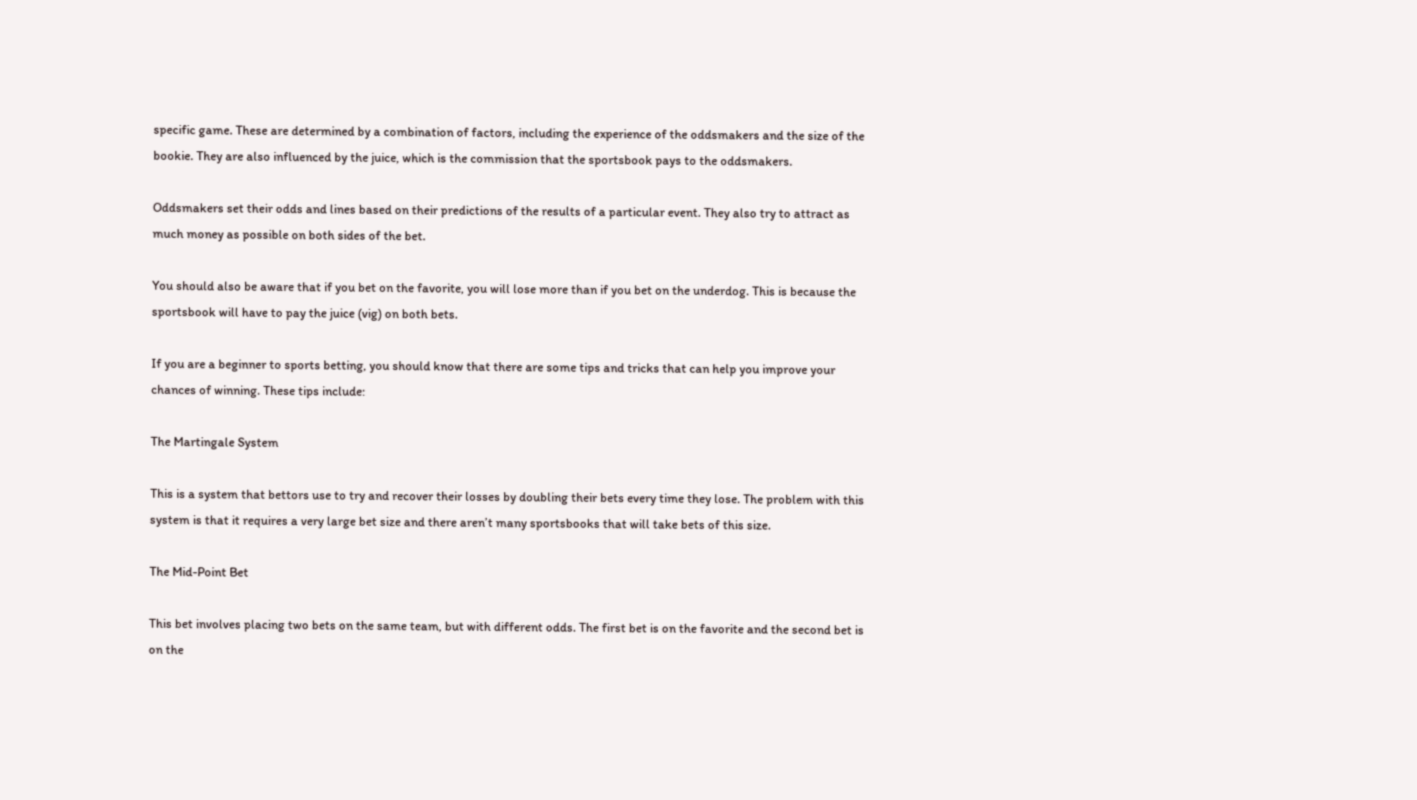specific game. These are determined by a combination of factors, including the experience of the oddsmakers and the size of the bookie. They are also influenced by the juice, which is the commission that the sportsbook pays to the oddsmakers.

Oddsmakers set their odds and lines based on their predictions of the results of a particular event. They also try to attract as much money as possible on both sides of the bet.

You should also be aware that if you bet on the favorite, you will lose more than if you bet on the underdog. This is because the sportsbook will have to pay the juice (vig) on both bets.

If you are a beginner to sports betting, you should know that there are some tips and tricks that can help you improve your chances of winning. These tips include:

The Martingale System

This is a system that bettors use to try and recover their losses by doubling their bets every time they lose. The problem with this system is that it requires a very large bet size and there aren’t many sportsbooks that will take bets of this size.

The Mid-Point Bet

This bet involves placing two bets on the same team, but with different odds. The first bet is on the favorite and the second bet is on the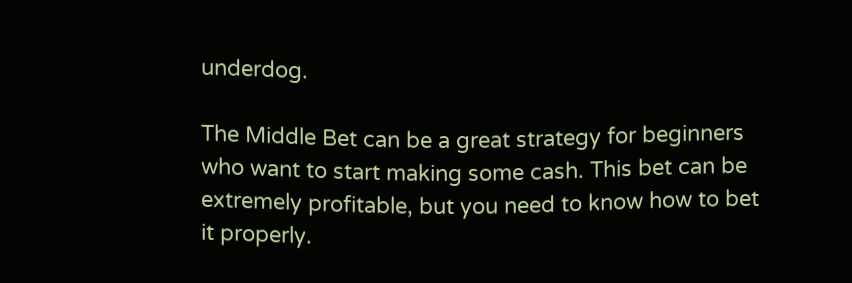underdog.

The Middle Bet can be a great strategy for beginners who want to start making some cash. This bet can be extremely profitable, but you need to know how to bet it properly.